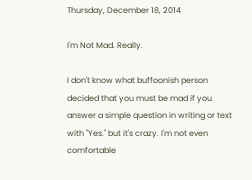Thursday, December 18, 2014

I'm Not Mad. Really.

I don't know what buffoonish person decided that you must be mad if you answer a simple question in writing or text with "Yes." but it's crazy. I'm not even comfortable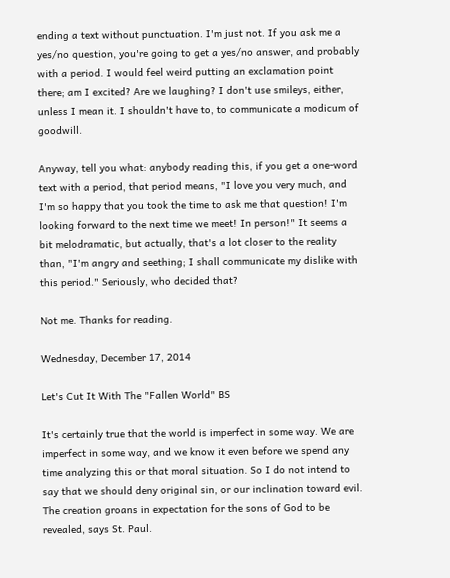ending a text without punctuation. I'm just not. If you ask me a yes/no question, you're going to get a yes/no answer, and probably with a period. I would feel weird putting an exclamation point there; am I excited? Are we laughing? I don't use smileys, either, unless I mean it. I shouldn't have to, to communicate a modicum of goodwill.

Anyway, tell you what: anybody reading this, if you get a one-word text with a period, that period means, "I love you very much, and I'm so happy that you took the time to ask me that question! I'm looking forward to the next time we meet! In person!" It seems a bit melodramatic, but actually, that's a lot closer to the reality than, "I'm angry and seething; I shall communicate my dislike with this period." Seriously, who decided that?

Not me. Thanks for reading.

Wednesday, December 17, 2014

Let's Cut It With The "Fallen World" BS

It's certainly true that the world is imperfect in some way. We are imperfect in some way, and we know it even before we spend any time analyzing this or that moral situation. So I do not intend to say that we should deny original sin, or our inclination toward evil. The creation groans in expectation for the sons of God to be revealed, says St. Paul.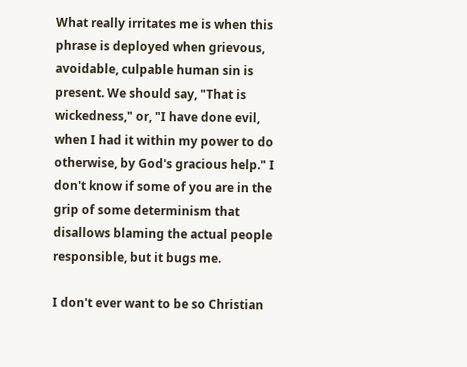What really irritates me is when this phrase is deployed when grievous, avoidable, culpable human sin is present. We should say, "That is wickedness," or, "I have done evil, when I had it within my power to do otherwise, by God's gracious help." I don't know if some of you are in the grip of some determinism that disallows blaming the actual people responsible, but it bugs me.

I don't ever want to be so Christian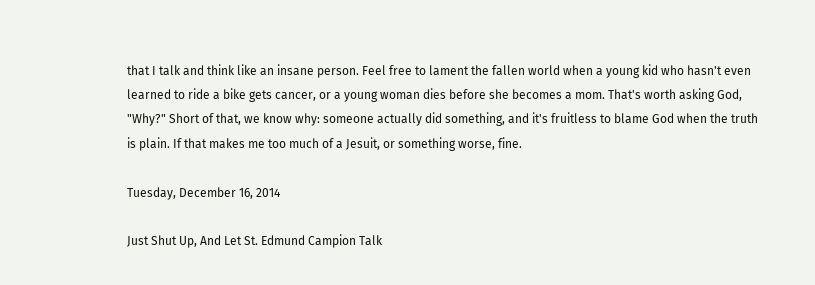that I talk and think like an insane person. Feel free to lament the fallen world when a young kid who hasn't even learned to ride a bike gets cancer, or a young woman dies before she becomes a mom. That's worth asking God, "Why?" Short of that, we know why: someone actually did something, and it's fruitless to blame God when the truth is plain. If that makes me too much of a Jesuit, or something worse, fine.

Tuesday, December 16, 2014

Just Shut Up, And Let St. Edmund Campion Talk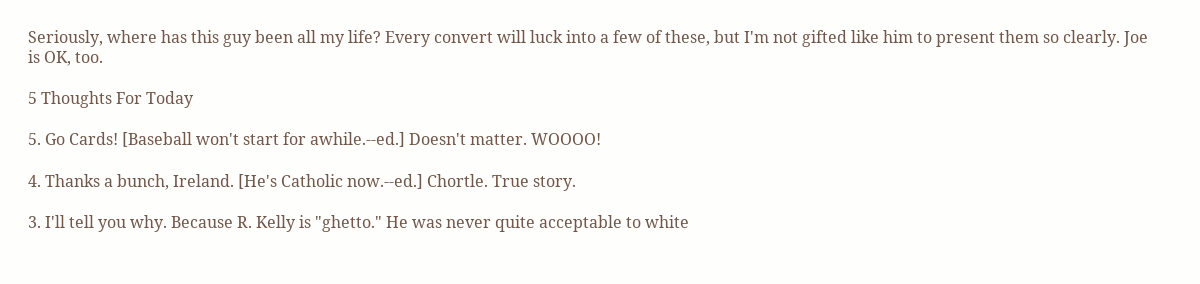Seriously, where has this guy been all my life? Every convert will luck into a few of these, but I'm not gifted like him to present them so clearly. Joe is OK, too.

5 Thoughts For Today

5. Go Cards! [Baseball won't start for awhile.--ed.] Doesn't matter. WOOOO!

4. Thanks a bunch, Ireland. [He's Catholic now.--ed.] Chortle. True story.

3. I'll tell you why. Because R. Kelly is "ghetto." He was never quite acceptable to white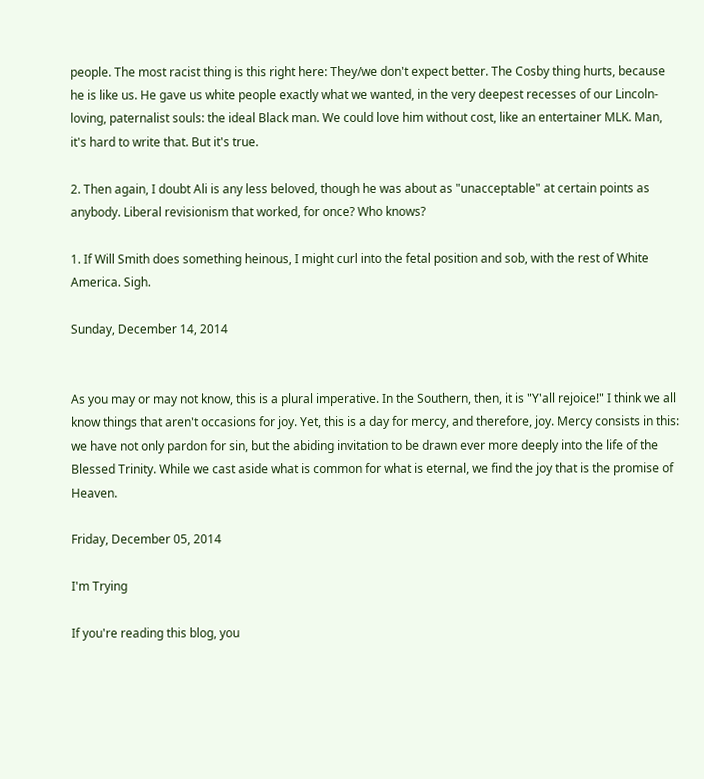people. The most racist thing is this right here: They/we don't expect better. The Cosby thing hurts, because he is like us. He gave us white people exactly what we wanted, in the very deepest recesses of our Lincoln-loving, paternalist souls: the ideal Black man. We could love him without cost, like an entertainer MLK. Man, it's hard to write that. But it's true.

2. Then again, I doubt Ali is any less beloved, though he was about as "unacceptable" at certain points as anybody. Liberal revisionism that worked, for once? Who knows?

1. If Will Smith does something heinous, I might curl into the fetal position and sob, with the rest of White America. Sigh.

Sunday, December 14, 2014


As you may or may not know, this is a plural imperative. In the Southern, then, it is "Y'all rejoice!" I think we all know things that aren't occasions for joy. Yet, this is a day for mercy, and therefore, joy. Mercy consists in this: we have not only pardon for sin, but the abiding invitation to be drawn ever more deeply into the life of the Blessed Trinity. While we cast aside what is common for what is eternal, we find the joy that is the promise of Heaven.

Friday, December 05, 2014

I'm Trying

If you're reading this blog, you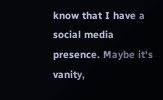know that I have a social media presence. Maybe it's vanity,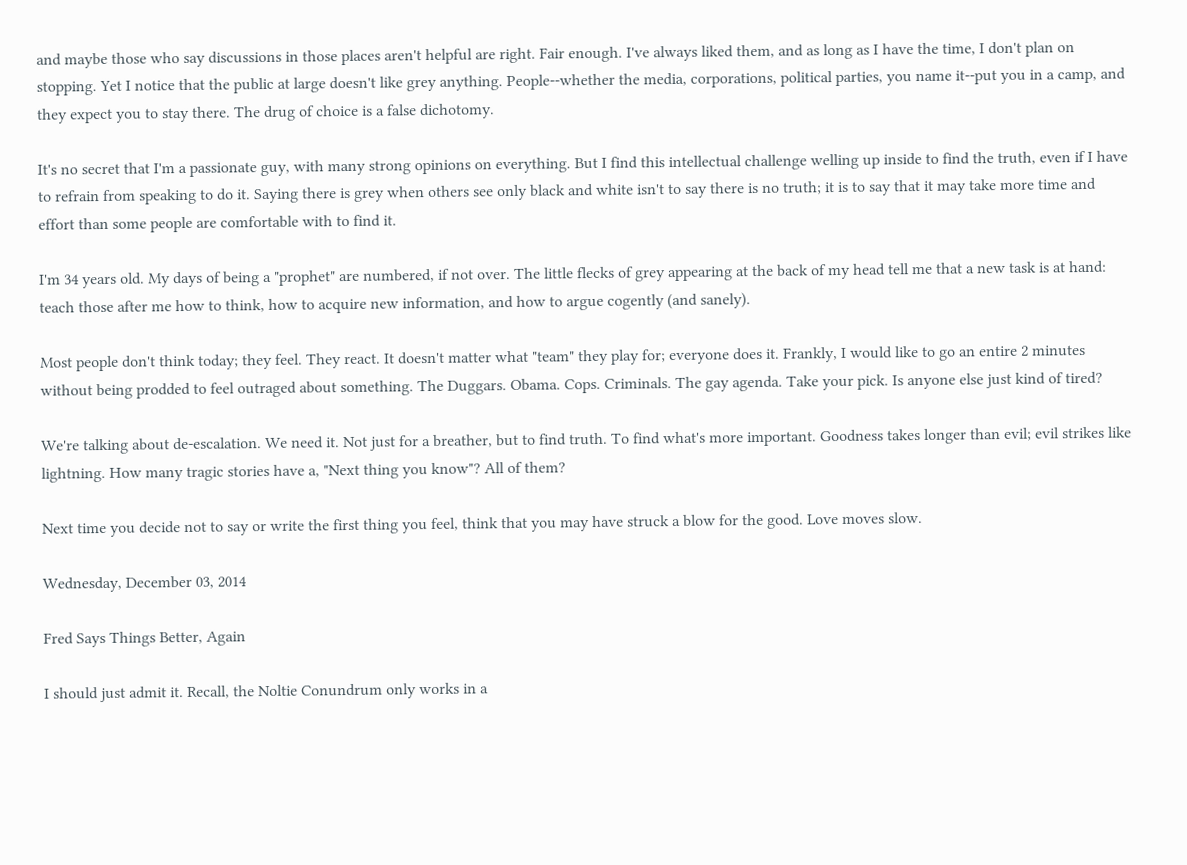and maybe those who say discussions in those places aren't helpful are right. Fair enough. I've always liked them, and as long as I have the time, I don't plan on stopping. Yet I notice that the public at large doesn't like grey anything. People--whether the media, corporations, political parties, you name it--put you in a camp, and they expect you to stay there. The drug of choice is a false dichotomy.

It's no secret that I'm a passionate guy, with many strong opinions on everything. But I find this intellectual challenge welling up inside to find the truth, even if I have to refrain from speaking to do it. Saying there is grey when others see only black and white isn't to say there is no truth; it is to say that it may take more time and effort than some people are comfortable with to find it.

I'm 34 years old. My days of being a "prophet" are numbered, if not over. The little flecks of grey appearing at the back of my head tell me that a new task is at hand: teach those after me how to think, how to acquire new information, and how to argue cogently (and sanely).

Most people don't think today; they feel. They react. It doesn't matter what "team" they play for; everyone does it. Frankly, I would like to go an entire 2 minutes without being prodded to feel outraged about something. The Duggars. Obama. Cops. Criminals. The gay agenda. Take your pick. Is anyone else just kind of tired?

We're talking about de-escalation. We need it. Not just for a breather, but to find truth. To find what's more important. Goodness takes longer than evil; evil strikes like lightning. How many tragic stories have a, "Next thing you know"? All of them?

Next time you decide not to say or write the first thing you feel, think that you may have struck a blow for the good. Love moves slow.

Wednesday, December 03, 2014

Fred Says Things Better, Again

I should just admit it. Recall, the Noltie Conundrum only works in a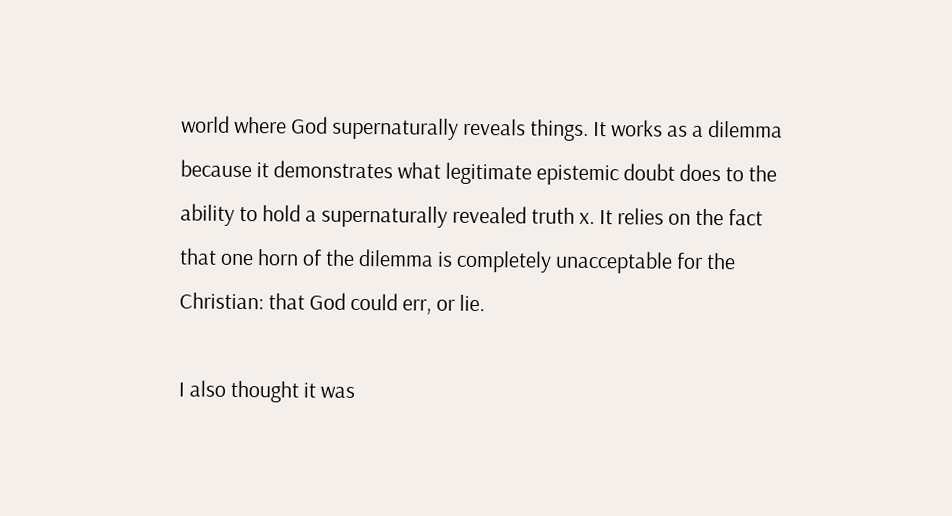world where God supernaturally reveals things. It works as a dilemma because it demonstrates what legitimate epistemic doubt does to the ability to hold a supernaturally revealed truth x. It relies on the fact that one horn of the dilemma is completely unacceptable for the Christian: that God could err, or lie.

I also thought it was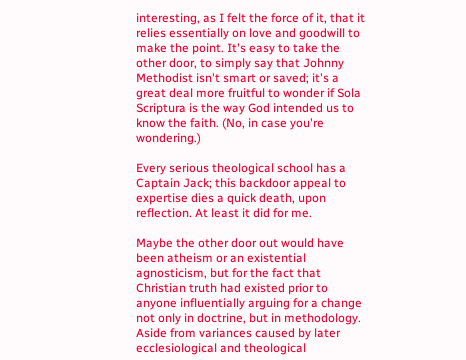interesting, as I felt the force of it, that it relies essentially on love and goodwill to make the point. It's easy to take the other door, to simply say that Johnny Methodist isn't smart or saved; it's a great deal more fruitful to wonder if Sola Scriptura is the way God intended us to know the faith. (No, in case you're wondering.)

Every serious theological school has a Captain Jack; this backdoor appeal to expertise dies a quick death, upon reflection. At least it did for me.

Maybe the other door out would have been atheism or an existential agnosticism, but for the fact that Christian truth had existed prior to anyone influentially arguing for a change not only in doctrine, but in methodology. Aside from variances caused by later ecclesiological and theological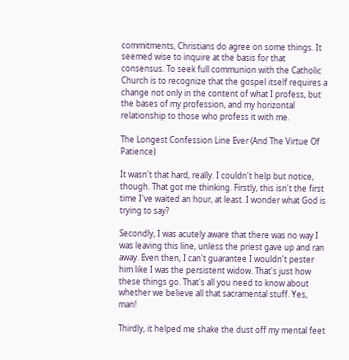commitments, Christians do agree on some things. It seemed wise to inquire at the basis for that consensus. To seek full communion with the Catholic Church is to recognize that the gospel itself requires a change not only in the content of what I profess, but the bases of my profession, and my horizontal relationship to those who profess it with me.

The Longest Confession Line Ever (And The Virtue Of Patience)

It wasn't that hard, really. I couldn't help but notice, though. That got me thinking. Firstly, this isn't the first time I've waited an hour, at least. I wonder what God is trying to say?

Secondly, I was acutely aware that there was no way I was leaving this line, unless the priest gave up and ran away. Even then, I can't guarantee I wouldn't pester him like I was the persistent widow. That's just how these things go. That's all you need to know about whether we believe all that sacramental stuff. Yes, man!

Thirdly, it helped me shake the dust off my mental feet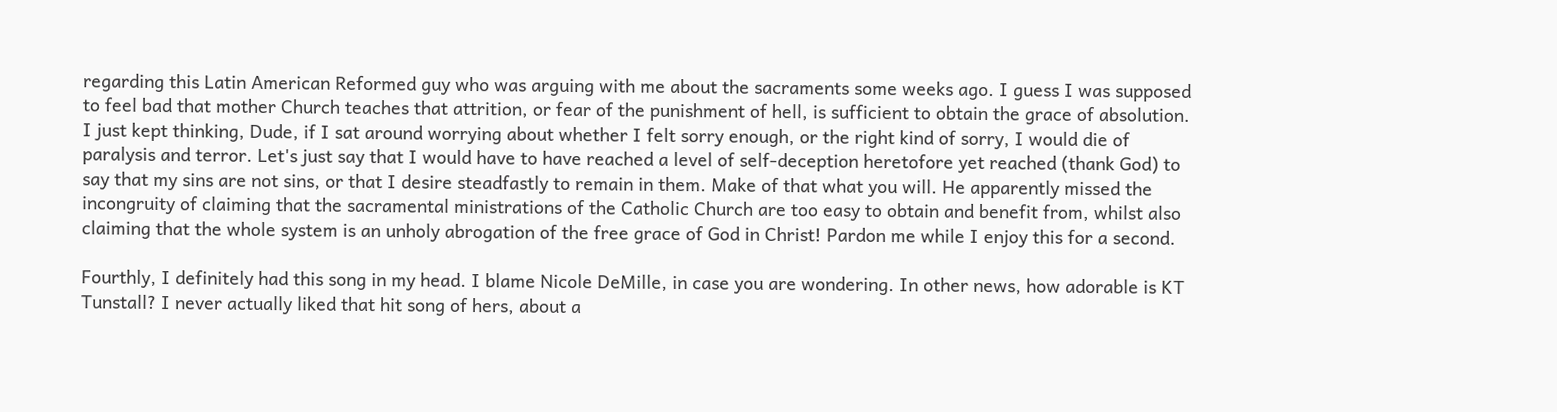regarding this Latin American Reformed guy who was arguing with me about the sacraments some weeks ago. I guess I was supposed to feel bad that mother Church teaches that attrition, or fear of the punishment of hell, is sufficient to obtain the grace of absolution. I just kept thinking, Dude, if I sat around worrying about whether I felt sorry enough, or the right kind of sorry, I would die of paralysis and terror. Let's just say that I would have to have reached a level of self-deception heretofore yet reached (thank God) to say that my sins are not sins, or that I desire steadfastly to remain in them. Make of that what you will. He apparently missed the incongruity of claiming that the sacramental ministrations of the Catholic Church are too easy to obtain and benefit from, whilst also claiming that the whole system is an unholy abrogation of the free grace of God in Christ! Pardon me while I enjoy this for a second.

Fourthly, I definitely had this song in my head. I blame Nicole DeMille, in case you are wondering. In other news, how adorable is KT Tunstall? I never actually liked that hit song of hers, about a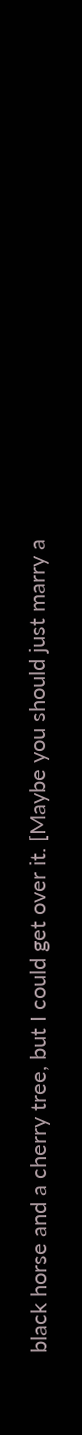black horse and a cherry tree, but I could get over it. [Maybe you should just marry a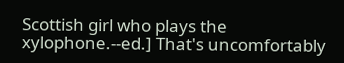Scottish girl who plays the xylophone.--ed.] That's uncomfortably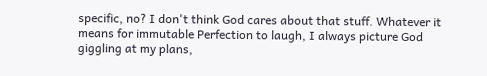specific, no? I don't think God cares about that stuff. Whatever it means for immutable Perfection to laugh, I always picture God giggling at my plans,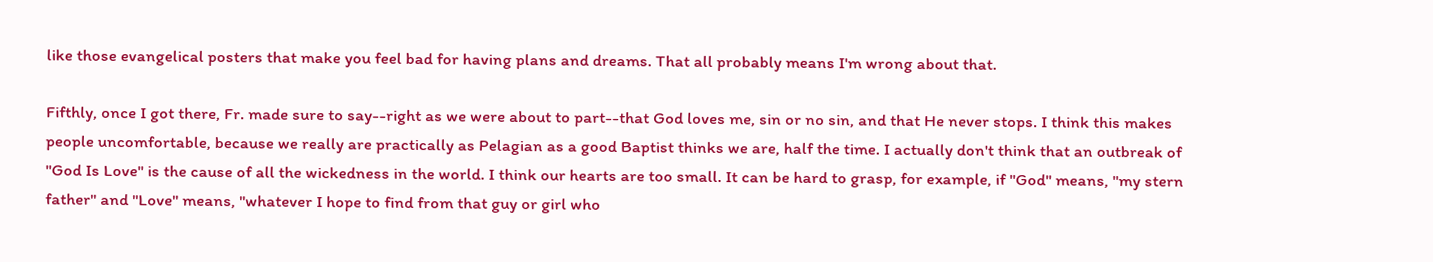like those evangelical posters that make you feel bad for having plans and dreams. That all probably means I'm wrong about that.

Fifthly, once I got there, Fr. made sure to say--right as we were about to part--that God loves me, sin or no sin, and that He never stops. I think this makes people uncomfortable, because we really are practically as Pelagian as a good Baptist thinks we are, half the time. I actually don't think that an outbreak of "God Is Love" is the cause of all the wickedness in the world. I think our hearts are too small. It can be hard to grasp, for example, if "God" means, "my stern father" and "Love" means, "whatever I hope to find from that guy or girl who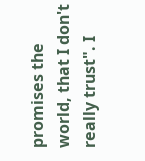promises the world, that I don't really trust". I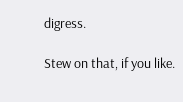digress.

Stew on that, if you like.